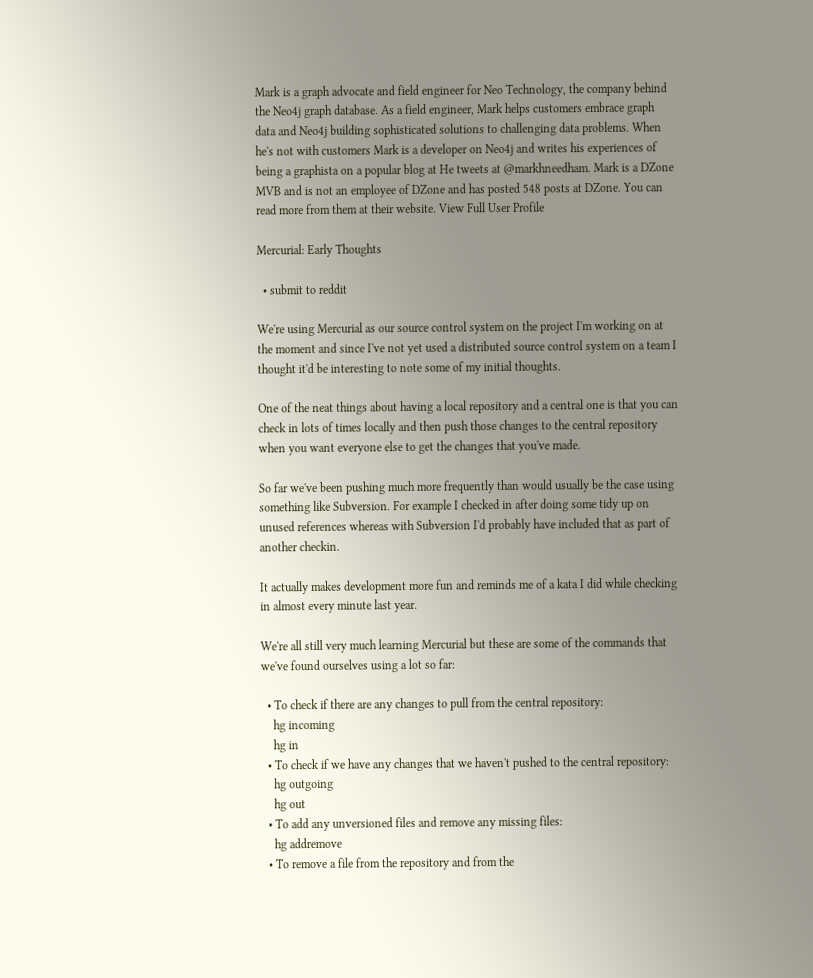Mark is a graph advocate and field engineer for Neo Technology, the company behind the Neo4j graph database. As a field engineer, Mark helps customers embrace graph data and Neo4j building sophisticated solutions to challenging data problems. When he's not with customers Mark is a developer on Neo4j and writes his experiences of being a graphista on a popular blog at He tweets at @markhneedham. Mark is a DZone MVB and is not an employee of DZone and has posted 548 posts at DZone. You can read more from them at their website. View Full User Profile

Mercurial: Early Thoughts

  • submit to reddit

We're using Mercurial as our source control system on the project I'm working on at the moment and since I've not yet used a distributed source control system on a team I thought it'd be interesting to note some of my initial thoughts.

One of the neat things about having a local repository and a central one is that you can check in lots of times locally and then push those changes to the central repository when you want everyone else to get the changes that you've made.

So far we've been pushing much more frequently than would usually be the case using something like Subversion. For example I checked in after doing some tidy up on unused references whereas with Subversion I'd probably have included that as part of another checkin.

It actually makes development more fun and reminds me of a kata I did while checking in almost every minute last year.

We're all still very much learning Mercurial but these are some of the commands that we've found ourselves using a lot so far:

  • To check if there are any changes to pull from the central repository:
    hg incoming
    hg in
  • To check if we have any changes that we haven't pushed to the central repository:
    hg outgoing
    hg out
  • To add any unversioned files and remove any missing files:
    hg addremove
  • To remove a file from the repository and from the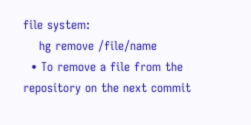file system:
    hg remove /file/name
  • To remove a file from the repository on the next commit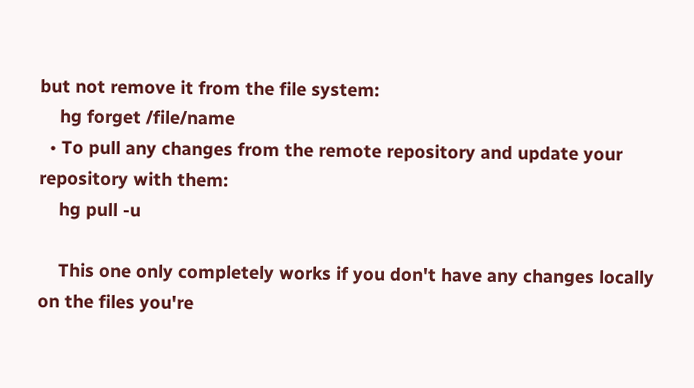but not remove it from the file system:
    hg forget /file/name
  • To pull any changes from the remote repository and update your repository with them:
    hg pull -u

    This one only completely works if you don't have any changes locally on the files you're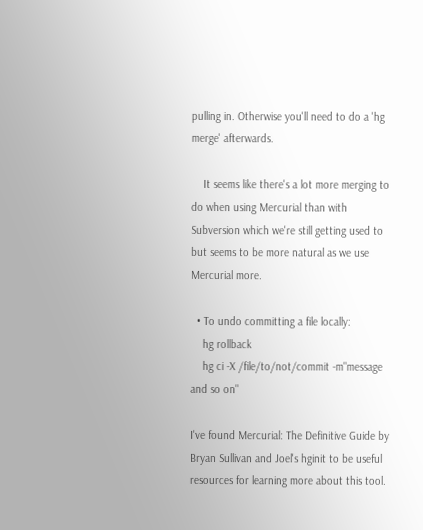pulling in. Otherwise you'll need to do a 'hg merge' afterwards.

    It seems like there's a lot more merging to do when using Mercurial than with Subversion which we're still getting used to but seems to be more natural as we use Mercurial more.

  • To undo committing a file locally:
    hg rollback
    hg ci -X /file/to/not/commit -m"message and so on"

I've found Mercurial: The Definitive Guide by Bryan Sullivan and Joel's hginit to be useful resources for learning more about this tool.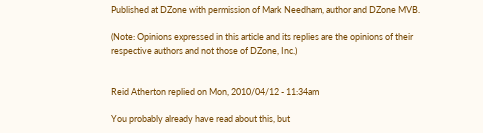Published at DZone with permission of Mark Needham, author and DZone MVB.

(Note: Opinions expressed in this article and its replies are the opinions of their respective authors and not those of DZone, Inc.)


Reid Atherton replied on Mon, 2010/04/12 - 11:34am

You probably already have read about this, but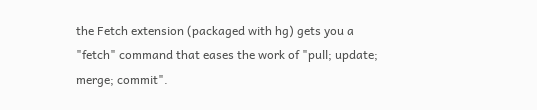the Fetch extension (packaged with hg) gets you a "fetch" command that eases the work of "pull; update; merge; commit".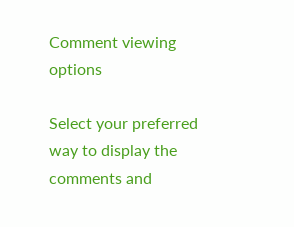Comment viewing options

Select your preferred way to display the comments and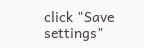click "Save settings"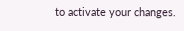to activate your changes.